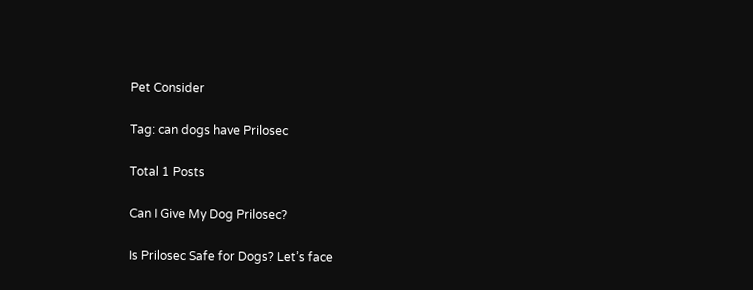Pet Consider

Tag: can dogs have Prilosec

Total 1 Posts

Can I Give My Dog Prilosec?

Is Prilosec Safe for Dogs? Let’s face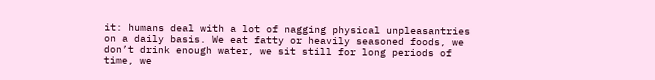it: humans deal with a lot of nagging physical unpleasantries on a daily basis. We eat fatty or heavily seasoned foods, we don’t drink enough water, we sit still for long periods of time, we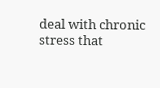deal with chronic stress that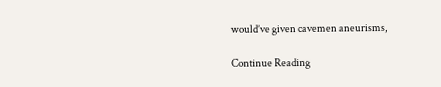would’ve given cavemen aneurisms,

Continue Reading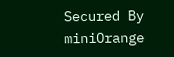Secured By miniOrange